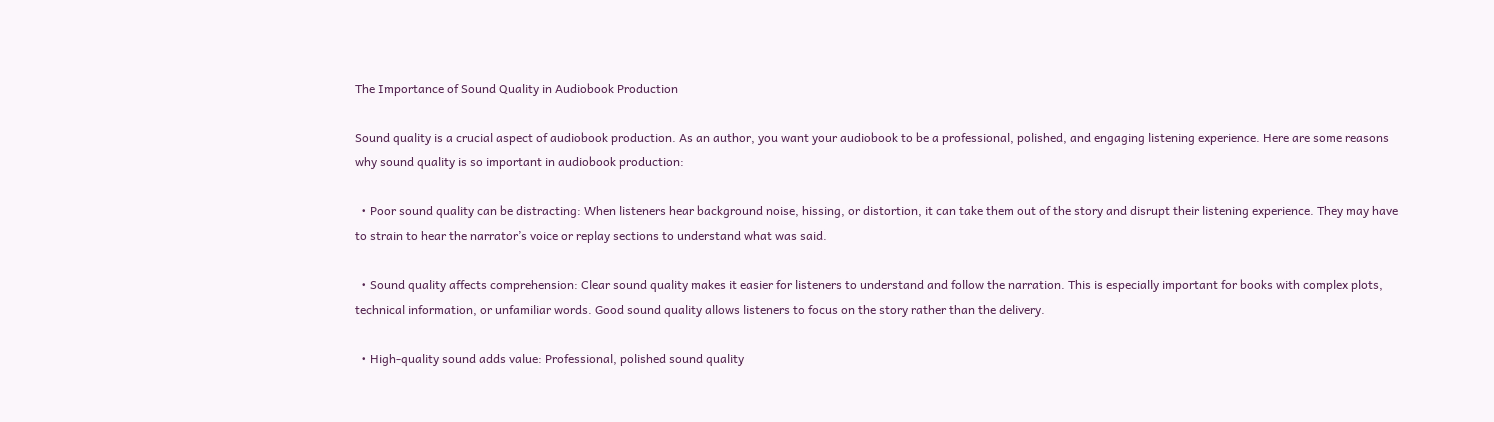The Importance of Sound Quality in Audiobook Production

Sound quality is a crucial aspect of audiobook production. As an author, you want your audiobook to be a professional, polished, and engaging listening experience. Here are some reasons why sound quality is so important in audiobook production:

  • Poor sound quality can be distracting: When listeners hear background noise, hissing, or distortion, it can take them out of the story and disrupt their listening experience. They may have to strain to hear the narrator’s voice or replay sections to understand what was said.

  • Sound quality affects comprehension: Clear sound quality makes it easier for listeners to understand and follow the narration. This is especially important for books with complex plots, technical information, or unfamiliar words. Good sound quality allows listeners to focus on the story rather than the delivery.

  • High-quality sound adds value: Professional, polished sound quality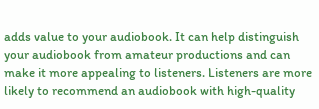adds value to your audiobook. It can help distinguish your audiobook from amateur productions and can make it more appealing to listeners. Listeners are more likely to recommend an audiobook with high-quality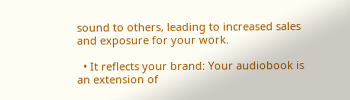sound to others, leading to increased sales and exposure for your work.

  • It reflects your brand: Your audiobook is an extension of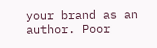your brand as an author. Poor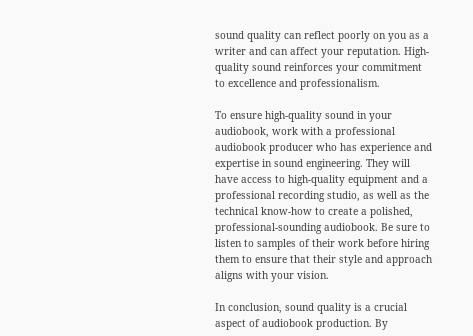sound quality can reflect poorly on you as a writer and can affect your reputation. High-quality sound reinforces your commitment to excellence and professionalism.

To ensure high-quality sound in your audiobook, work with a professional audiobook producer who has experience and expertise in sound engineering. They will have access to high-quality equipment and a professional recording studio, as well as the technical know-how to create a polished, professional-sounding audiobook. Be sure to listen to samples of their work before hiring them to ensure that their style and approach aligns with your vision.

In conclusion, sound quality is a crucial aspect of audiobook production. By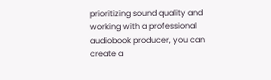prioritizing sound quality and working with a professional audiobook producer, you can create a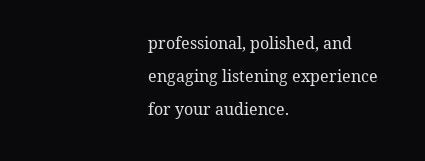professional, polished, and engaging listening experience for your audience.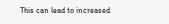This can lead to increased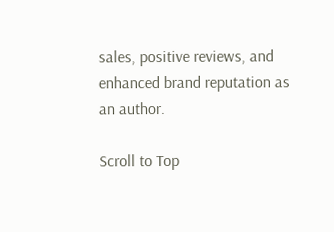sales, positive reviews, and enhanced brand reputation as an author.

Scroll to Top